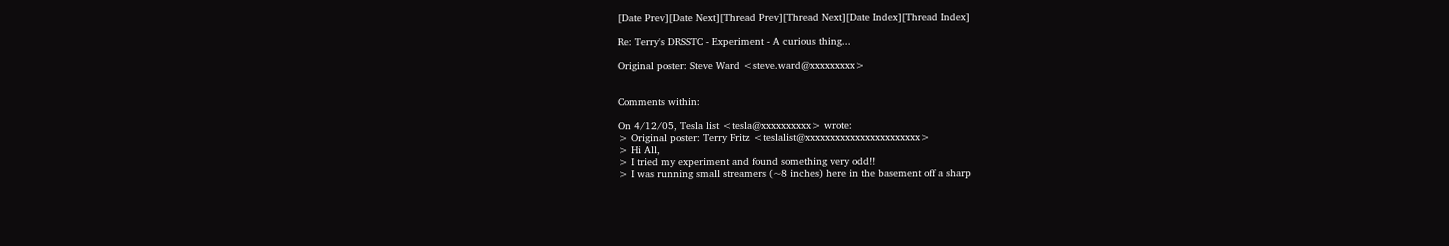[Date Prev][Date Next][Thread Prev][Thread Next][Date Index][Thread Index]

Re: Terry's DRSSTC - Experiment - A curious thing...

Original poster: Steve Ward <steve.ward@xxxxxxxxx>


Comments within:

On 4/12/05, Tesla list <tesla@xxxxxxxxxx> wrote:
> Original poster: Terry Fritz <teslalist@xxxxxxxxxxxxxxxxxxxxxxx>
> Hi All,
> I tried my experiment and found something very odd!!
> I was running small streamers (~8 inches) here in the basement off a sharp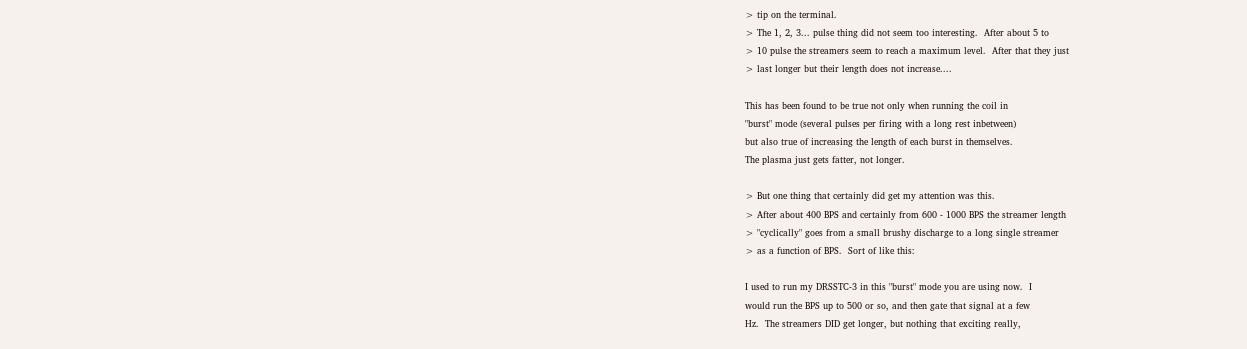> tip on the terminal.
> The 1, 2, 3... pulse thing did not seem too interesting.  After about 5 to
> 10 pulse the streamers seem to reach a maximum level.  After that they just
> last longer but their length does not increase....

This has been found to be true not only when running the coil in
"burst" mode (several pulses per firing with a long rest inbetween)
but also true of increasing the length of each burst in themselves.
The plasma just gets fatter, not longer.

> But one thing that certainly did get my attention was this.
> After about 400 BPS and certainly from 600 - 1000 BPS the streamer length
> "cyclically" goes from a small brushy discharge to a long single streamer
> as a function of BPS.  Sort of like this:

I used to run my DRSSTC-3 in this "burst" mode you are using now.  I
would run the BPS up to 500 or so, and then gate that signal at a few
Hz.  The streamers DID get longer, but nothing that exciting really,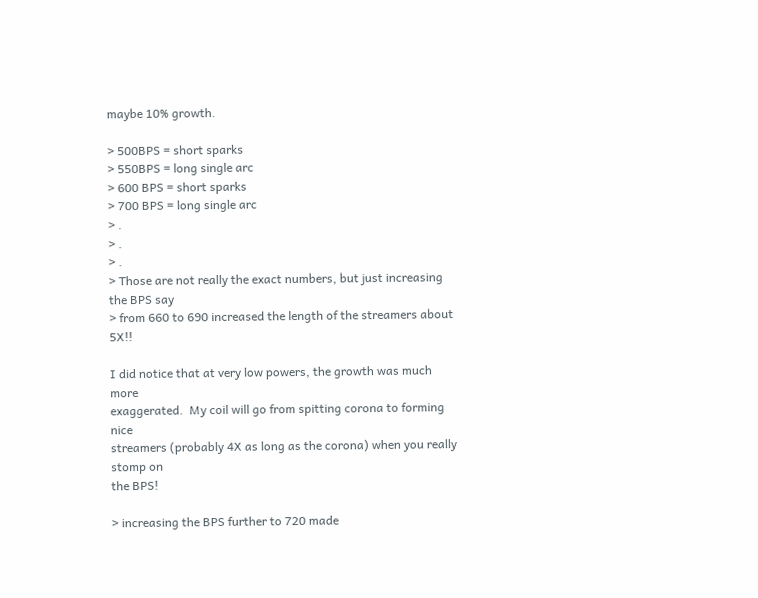maybe 10% growth.

> 500BPS = short sparks
> 550BPS = long single arc
> 600 BPS = short sparks
> 700 BPS = long single arc
> .
> .
> .
> Those are not really the exact numbers, but just increasing the BPS say
> from 660 to 690 increased the length of the streamers about 5X!!

I did notice that at very low powers, the growth was much more
exaggerated.  My coil will go from spitting corona to forming nice
streamers (probably 4X as long as the corona) when you really stomp on
the BPS!

> increasing the BPS further to 720 made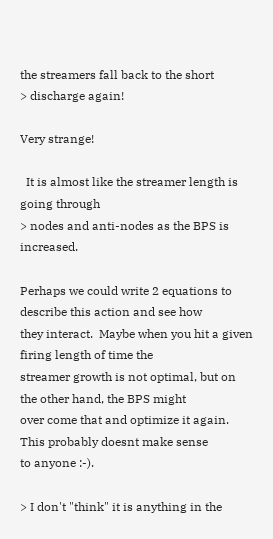the streamers fall back to the short
> discharge again!

Very strange!

  It is almost like the streamer length is going through
> nodes and anti-nodes as the BPS is increased.

Perhaps we could write 2 equations to describe this action and see how
they interact.  Maybe when you hit a given firing length of time the
streamer growth is not optimal, but on the other hand, the BPS might
over come that and optimize it again.  This probably doesnt make sense
to anyone :-).

> I don't "think" it is anything in the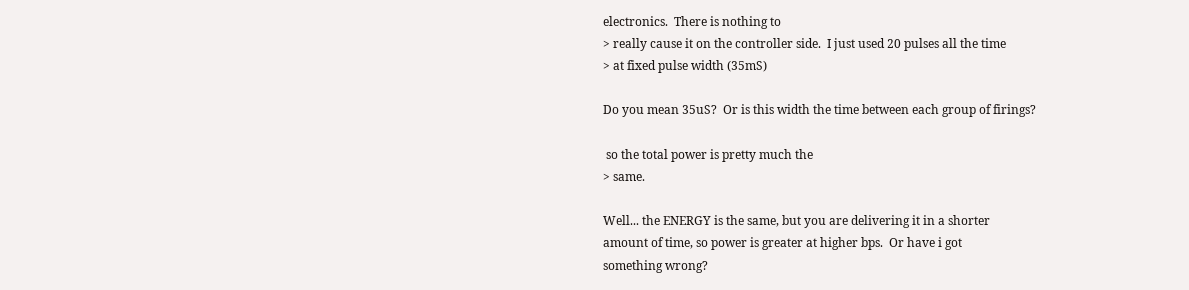electronics.  There is nothing to
> really cause it on the controller side.  I just used 20 pulses all the time
> at fixed pulse width (35mS)

Do you mean 35uS?  Or is this width the time between each group of firings?

 so the total power is pretty much the
> same.

Well... the ENERGY is the same, but you are delivering it in a shorter
amount of time, so power is greater at higher bps.  Or have i got
something wrong?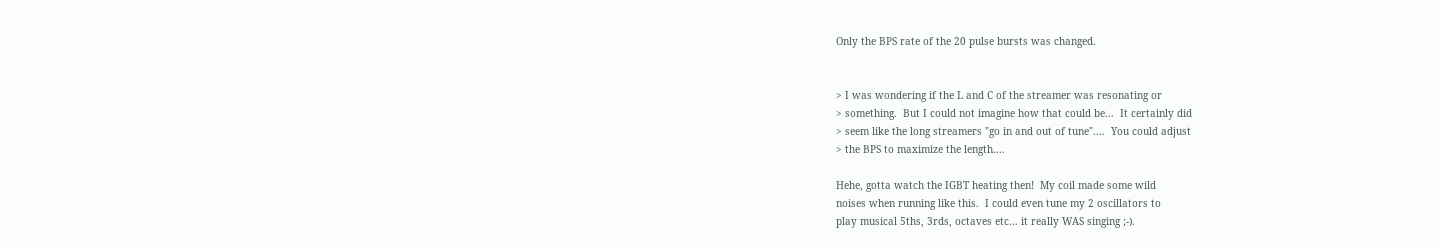Only the BPS rate of the 20 pulse bursts was changed.


> I was wondering if the L and C of the streamer was resonating or
> something.  But I could not imagine how that could be...  It certainly did
> seem like the long streamers "go in and out of tune"....  You could adjust
> the BPS to maximize the length....

Hehe, gotta watch the IGBT heating then!  My coil made some wild
noises when running like this.  I could even tune my 2 oscillators to
play musical 5ths, 3rds, octaves etc... it really WAS singing ;-).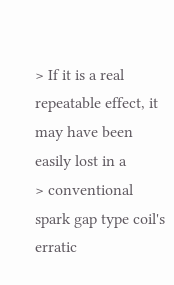> If it is a real repeatable effect, it may have been easily lost in a
> conventional spark gap type coil's erratic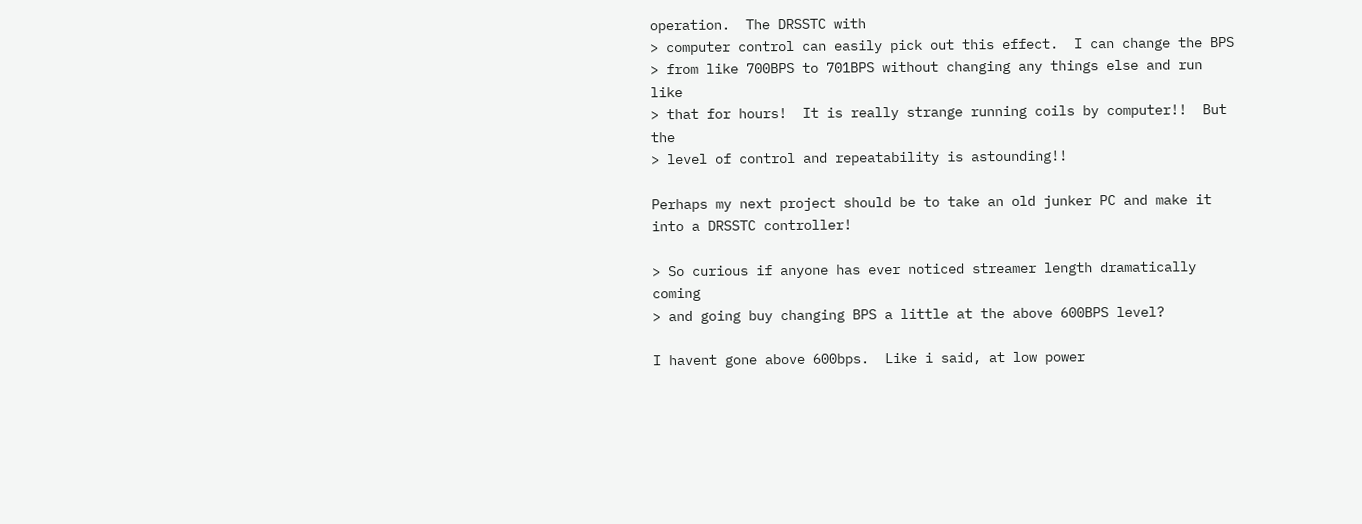operation.  The DRSSTC with
> computer control can easily pick out this effect.  I can change the BPS
> from like 700BPS to 701BPS without changing any things else and run like
> that for hours!  It is really strange running coils by computer!!  But the
> level of control and repeatability is astounding!!

Perhaps my next project should be to take an old junker PC and make it
into a DRSSTC controller!

> So curious if anyone has ever noticed streamer length dramatically coming
> and going buy changing BPS a little at the above 600BPS level?

I havent gone above 600bps.  Like i said, at low power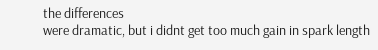the differences
were dramatic, but i didnt get too much gain in spark length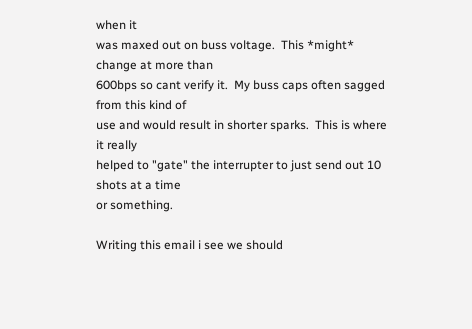when it
was maxed out on buss voltage.  This *might* change at more than
600bps so cant verify it.  My buss caps often sagged from this kind of
use and would result in shorter sparks.  This is where it really
helped to "gate" the interrupter to just send out 10 shots at a time
or something.

Writing this email i see we should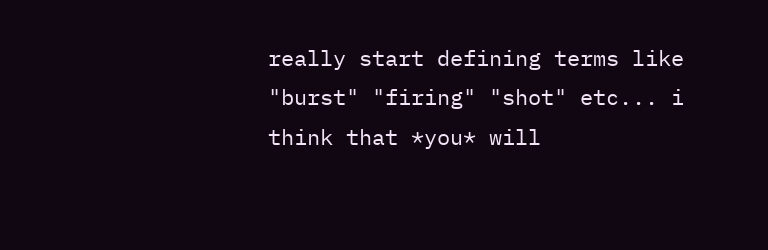really start defining terms like
"burst" "firing" "shot" etc... i think that *you* will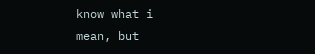know what i
mean, but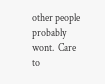other people probably wont.  Care to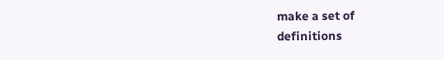make a set of
definitions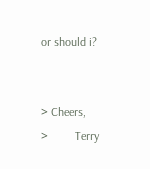or should i?


> Cheers,
>         Terry